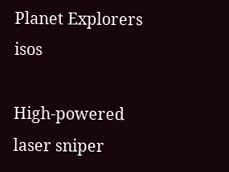Planet Explorers isos

High-powered laser sniper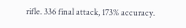rifle. 336 final attack, 173% accuracy.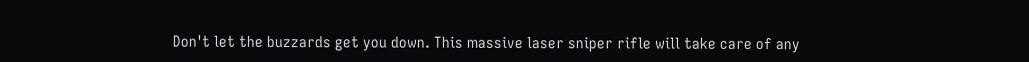Don't let the buzzards get you down. This massive laser sniper rifle will take care of any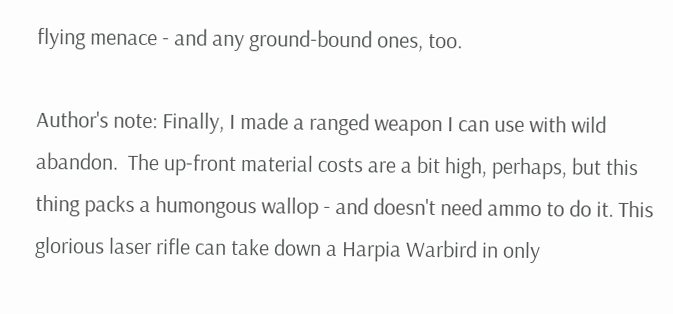flying menace - and any ground-bound ones, too.

Author's note: Finally, I made a ranged weapon I can use with wild abandon.  The up-front material costs are a bit high, perhaps, but this thing packs a humongous wallop - and doesn't need ammo to do it. This glorious laser rifle can take down a Harpia Warbird in only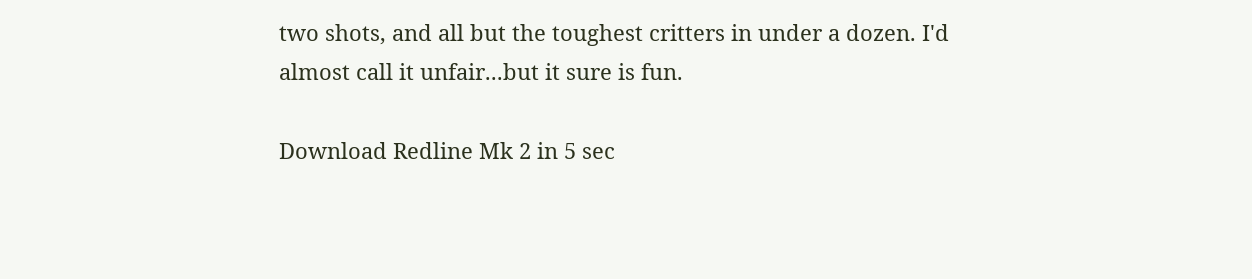two shots, and all but the toughest critters in under a dozen. I'd almost call it unfair...but it sure is fun.

Download Redline Mk 2 in 5 sec